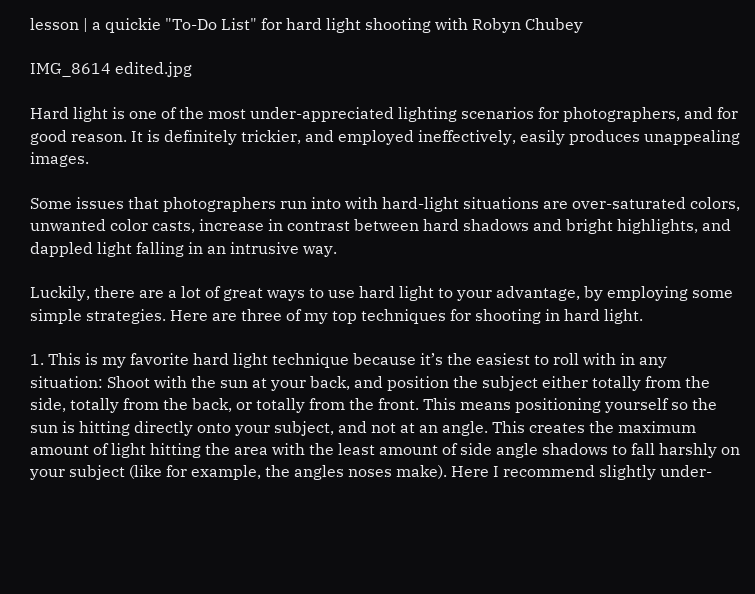lesson | a quickie "To-Do List" for hard light shooting with Robyn Chubey

IMG_8614 edited.jpg

Hard light is one of the most under-appreciated lighting scenarios for photographers, and for good reason. It is definitely trickier, and employed ineffectively, easily produces unappealing images.

Some issues that photographers run into with hard-light situations are over-saturated colors, unwanted color casts, increase in contrast between hard shadows and bright highlights, and dappled light falling in an intrusive way.

Luckily, there are a lot of great ways to use hard light to your advantage, by employing some simple strategies. Here are three of my top techniques for shooting in hard light.

1. This is my favorite hard light technique because it’s the easiest to roll with in any situation: Shoot with the sun at your back, and position the subject either totally from the side, totally from the back, or totally from the front. This means positioning yourself so the sun is hitting directly onto your subject, and not at an angle. This creates the maximum amount of light hitting the area with the least amount of side angle shadows to fall harshly on your subject (like for example, the angles noses make). Here I recommend slightly under-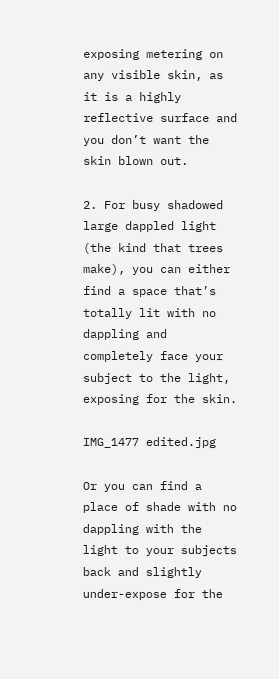exposing metering on any visible skin, as it is a highly reflective surface and you don’t want the skin blown out.

2. For busy shadowed large dappled light (the kind that trees make), you can either find a space that’s totally lit with no dappling and completely face your subject to the light, exposing for the skin.

IMG_1477 edited.jpg

Or you can find a place of shade with no dappling with the light to your subjects back and slightly under-expose for the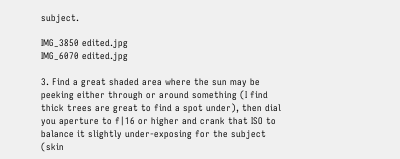subject.

IMG_3850 edited.jpg
IMG_6070 edited.jpg

3. Find a great shaded area where the sun may be peeking either through or around something (I find thick trees are great to find a spot under), then dial you aperture to f|16 or higher and crank that ISO to balance it slightly under-exposing for the subject (skin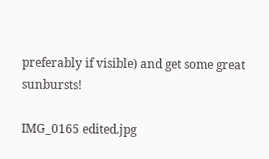preferably if visible) and get some great sunbursts!

IMG_0165 edited.jpg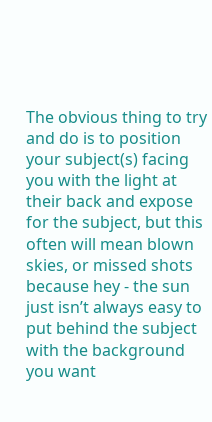The obvious thing to try and do is to position your subject(s) facing you with the light at their back and expose for the subject, but this often will mean blown skies, or missed shots because hey - the sun just isn’t always easy to put behind the subject with the background you want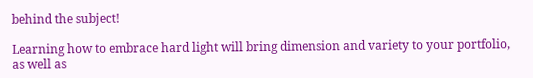behind the subject!

Learning how to embrace hard light will bring dimension and variety to your portfolio, as well as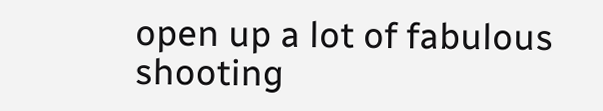open up a lot of fabulous shooting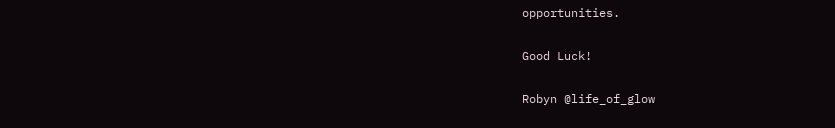opportunities.

Good Luck!

Robyn @life_of_glow